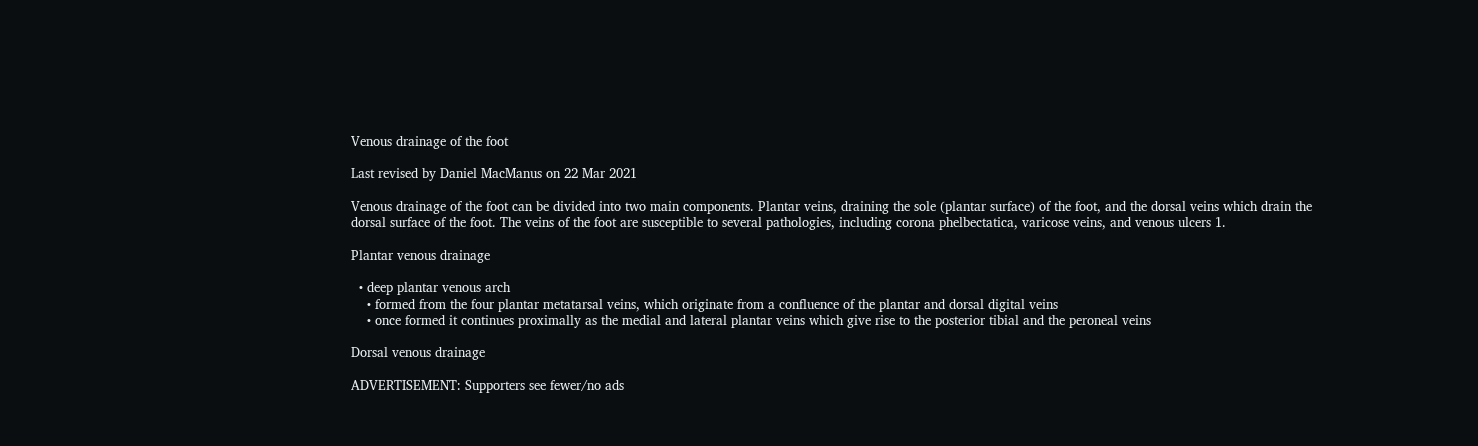Venous drainage of the foot

Last revised by Daniel MacManus on 22 Mar 2021

Venous drainage of the foot can be divided into two main components. Plantar veins, draining the sole (plantar surface) of the foot, and the dorsal veins which drain the dorsal surface of the foot. The veins of the foot are susceptible to several pathologies, including corona phelbectatica, varicose veins, and venous ulcers 1.

Plantar venous drainage

  • deep plantar venous arch
    • formed from the four plantar metatarsal veins, which originate from a confluence of the plantar and dorsal digital veins
    • once formed it continues proximally as the medial and lateral plantar veins which give rise to the posterior tibial and the peroneal veins

Dorsal venous drainage

ADVERTISEMENT: Supporters see fewer/no ads